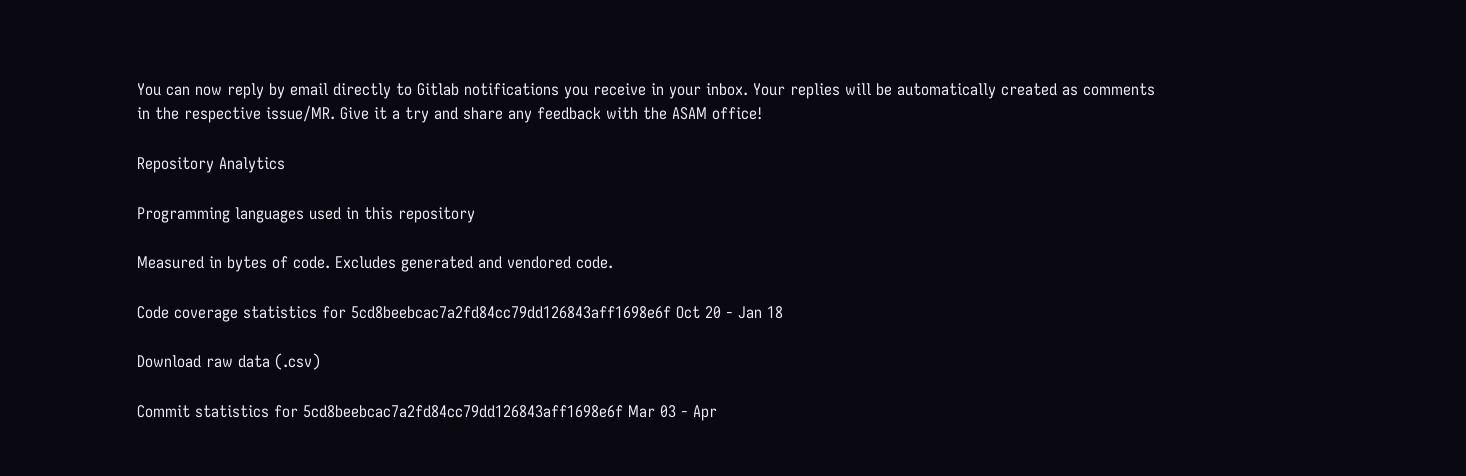You can now reply by email directly to Gitlab notifications you receive in your inbox. Your replies will be automatically created as comments in the respective issue/MR. Give it a try and share any feedback with the ASAM office!

Repository Analytics

Programming languages used in this repository

Measured in bytes of code. Excludes generated and vendored code.

Code coverage statistics for 5cd8beebcac7a2fd84cc79dd126843aff1698e6f Oct 20 - Jan 18

Download raw data (.csv)

Commit statistics for 5cd8beebcac7a2fd84cc79dd126843aff1698e6f Mar 03 - Apr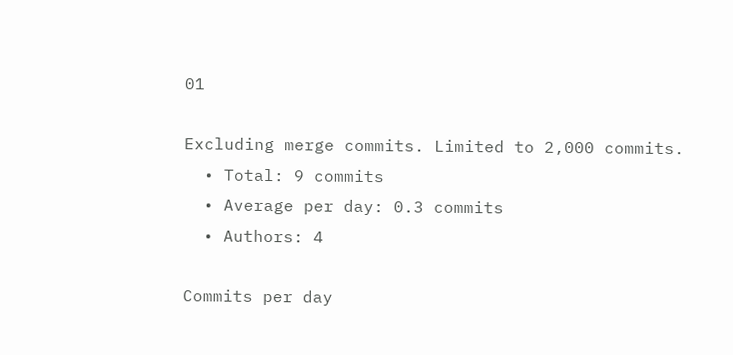01

Excluding merge commits. Limited to 2,000 commits.
  • Total: 9 commits
  • Average per day: 0.3 commits
  • Authors: 4

Commits per day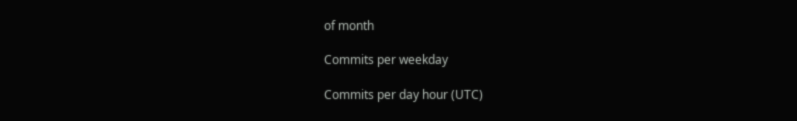of month

Commits per weekday

Commits per day hour (UTC)